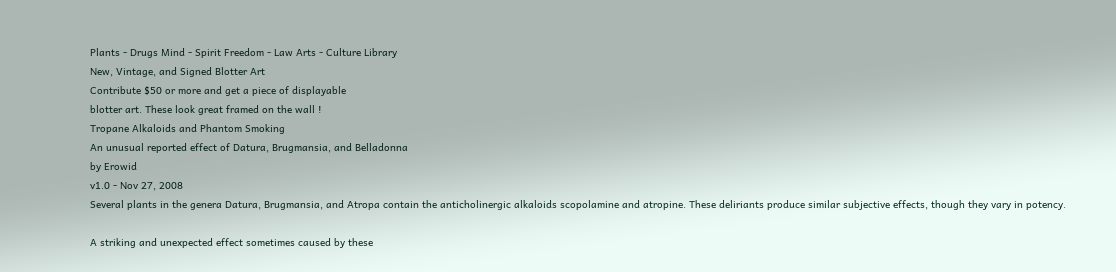Plants - Drugs Mind - Spirit Freedom - Law Arts - Culture Library
New, Vintage, and Signed Blotter Art
Contribute $50 or more and get a piece of displayable
blotter art. These look great framed on the wall !
Tropane Alkaloids and Phantom Smoking
An unusual reported effect of Datura, Brugmansia, and Belladonna
by Erowid
v1.0 - Nov 27, 2008
Several plants in the genera Datura, Brugmansia, and Atropa contain the anticholinergic alkaloids scopolamine and atropine. These deliriants produce similar subjective effects, though they vary in potency.

A striking and unexpected effect sometimes caused by these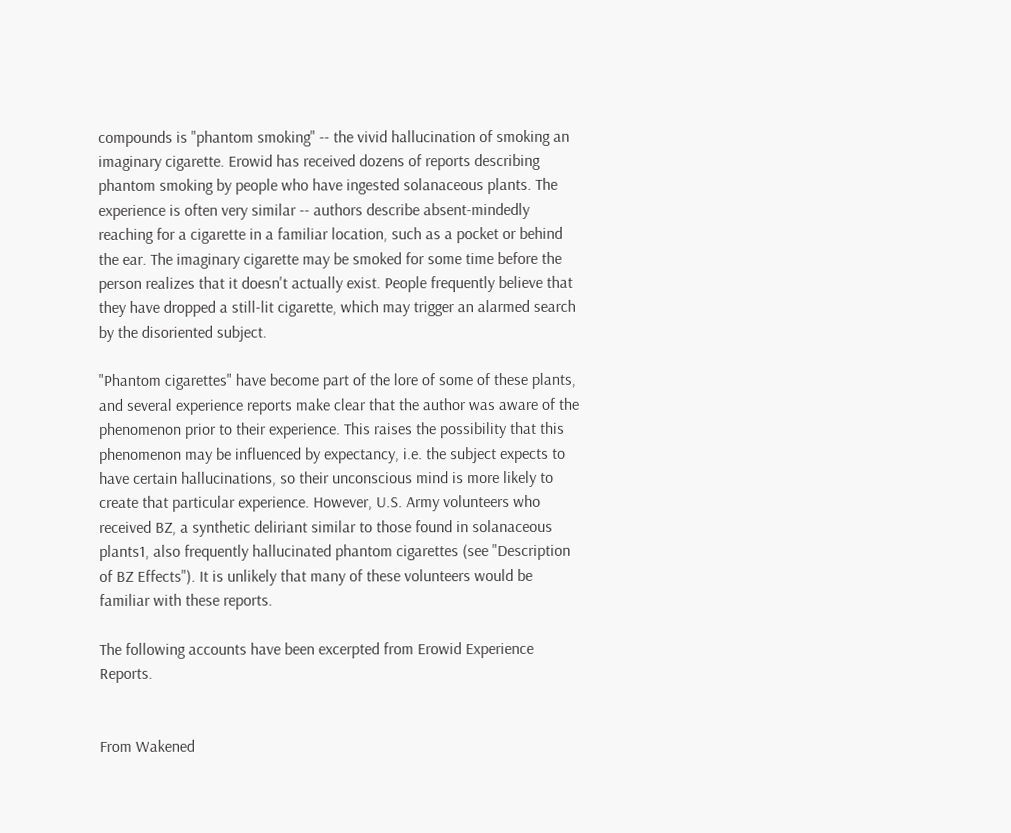compounds is "phantom smoking" -- the vivid hallucination of smoking an imaginary cigarette. Erowid has received dozens of reports describing phantom smoking by people who have ingested solanaceous plants. The experience is often very similar -- authors describe absent-mindedly reaching for a cigarette in a familiar location, such as a pocket or behind the ear. The imaginary cigarette may be smoked for some time before the person realizes that it doesn't actually exist. People frequently believe that they have dropped a still-lit cigarette, which may trigger an alarmed search by the disoriented subject.

"Phantom cigarettes" have become part of the lore of some of these plants, and several experience reports make clear that the author was aware of the phenomenon prior to their experience. This raises the possibility that this phenomenon may be influenced by expectancy, i.e. the subject expects to have certain hallucinations, so their unconscious mind is more likely to create that particular experience. However, U.S. Army volunteers who received BZ, a synthetic deliriant similar to those found in solanaceous plants1, also frequently hallucinated phantom cigarettes (see "Description of BZ Effects"). It is unlikely that many of these volunteers would be familiar with these reports.

The following accounts have been excerpted from Erowid Experience Reports.


From Wakened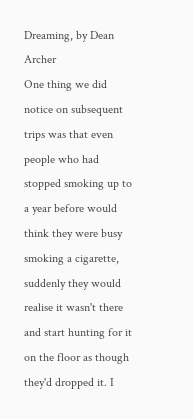Dreaming, by Dean Archer
One thing we did notice on subsequent trips was that even people who had stopped smoking up to a year before would think they were busy smoking a cigarette, suddenly they would realise it wasn't there and start hunting for it on the floor as though they'd dropped it. I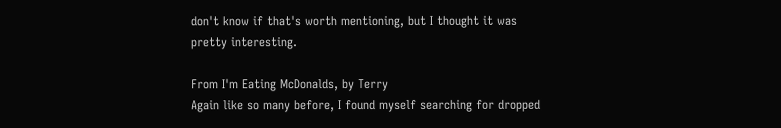don't know if that's worth mentioning, but I thought it was pretty interesting.

From I'm Eating McDonalds, by Terry
Again like so many before, I found myself searching for dropped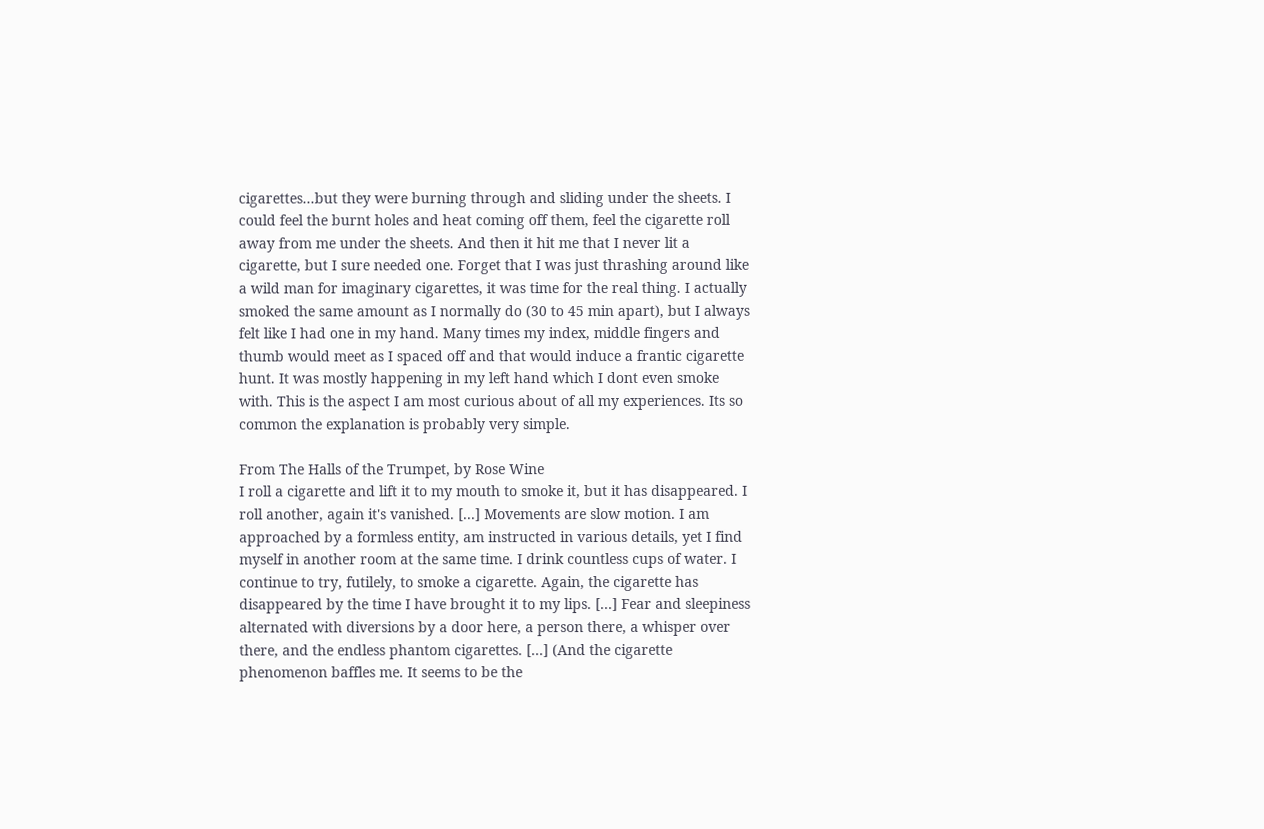cigarettes...but they were burning through and sliding under the sheets. I could feel the burnt holes and heat coming off them, feel the cigarette roll away from me under the sheets. And then it hit me that I never lit a cigarette, but I sure needed one. Forget that I was just thrashing around like a wild man for imaginary cigarettes, it was time for the real thing. I actually smoked the same amount as I normally do (30 to 45 min apart), but I always felt like I had one in my hand. Many times my index, middle fingers and thumb would meet as I spaced off and that would induce a frantic cigarette hunt. It was mostly happening in my left hand which I dont even smoke with. This is the aspect I am most curious about of all my experiences. Its so common the explanation is probably very simple.

From The Halls of the Trumpet, by Rose Wine
I roll a cigarette and lift it to my mouth to smoke it, but it has disappeared. I roll another, again it's vanished. [...] Movements are slow motion. I am approached by a formless entity, am instructed in various details, yet I find myself in another room at the same time. I drink countless cups of water. I continue to try, futilely, to smoke a cigarette. Again, the cigarette has disappeared by the time I have brought it to my lips. [...] Fear and sleepiness alternated with diversions by a door here, a person there, a whisper over there, and the endless phantom cigarettes. [...] (And the cigarette phenomenon baffles me. It seems to be the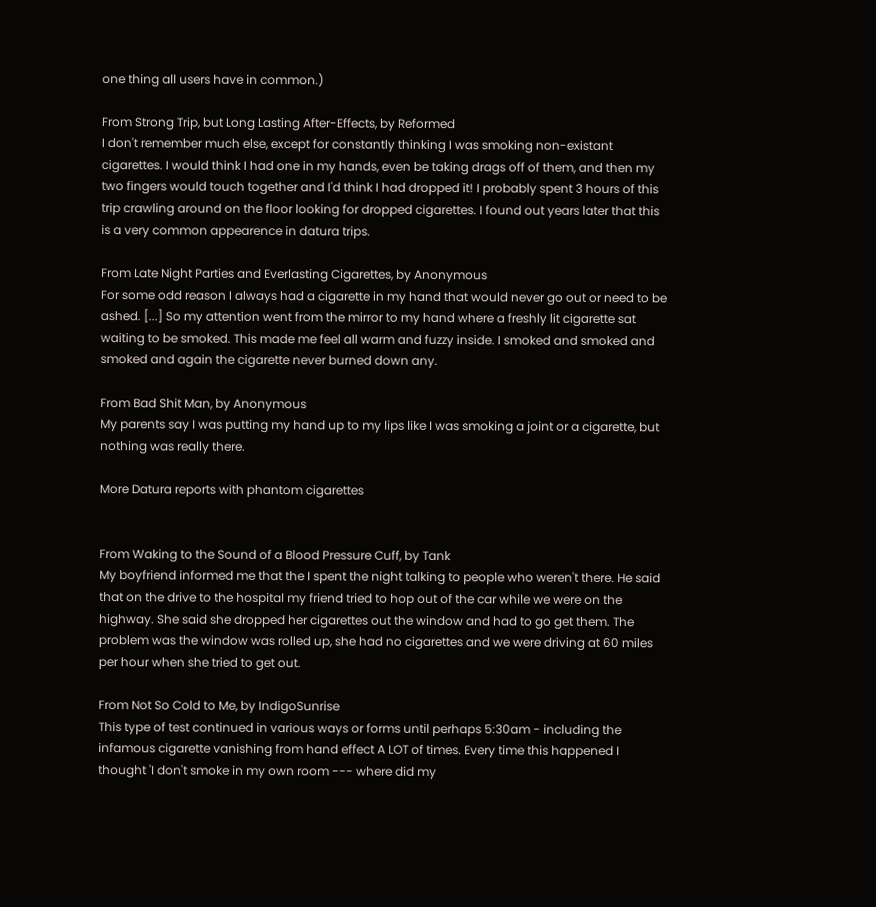one thing all users have in common.)

From Strong Trip, but Long Lasting After-Effects, by Reformed
I don't remember much else, except for constantly thinking I was smoking non-existant cigarettes. I would think I had one in my hands, even be taking drags off of them, and then my two fingers would touch together and I'd think I had dropped it! I probably spent 3 hours of this trip crawling around on the floor looking for dropped cigarettes. I found out years later that this is a very common appearence in datura trips.

From Late Night Parties and Everlasting Cigarettes, by Anonymous
For some odd reason I always had a cigarette in my hand that would never go out or need to be ashed. [...] So my attention went from the mirror to my hand where a freshly lit cigarette sat waiting to be smoked. This made me feel all warm and fuzzy inside. I smoked and smoked and smoked and again the cigarette never burned down any.

From Bad Shit Man, by Anonymous
My parents say I was putting my hand up to my lips like I was smoking a joint or a cigarette, but nothing was really there.

More Datura reports with phantom cigarettes


From Waking to the Sound of a Blood Pressure Cuff, by Tank
My boyfriend informed me that the I spent the night talking to people who weren't there. He said that on the drive to the hospital my friend tried to hop out of the car while we were on the highway. She said she dropped her cigarettes out the window and had to go get them. The problem was the window was rolled up, she had no cigarettes and we were driving at 60 miles per hour when she tried to get out.

From Not So Cold to Me, by IndigoSunrise
This type of test continued in various ways or forms until perhaps 5:30am - including the infamous cigarette vanishing from hand effect A LOT of times. Every time this happened I thought 'I don't smoke in my own room --- where did my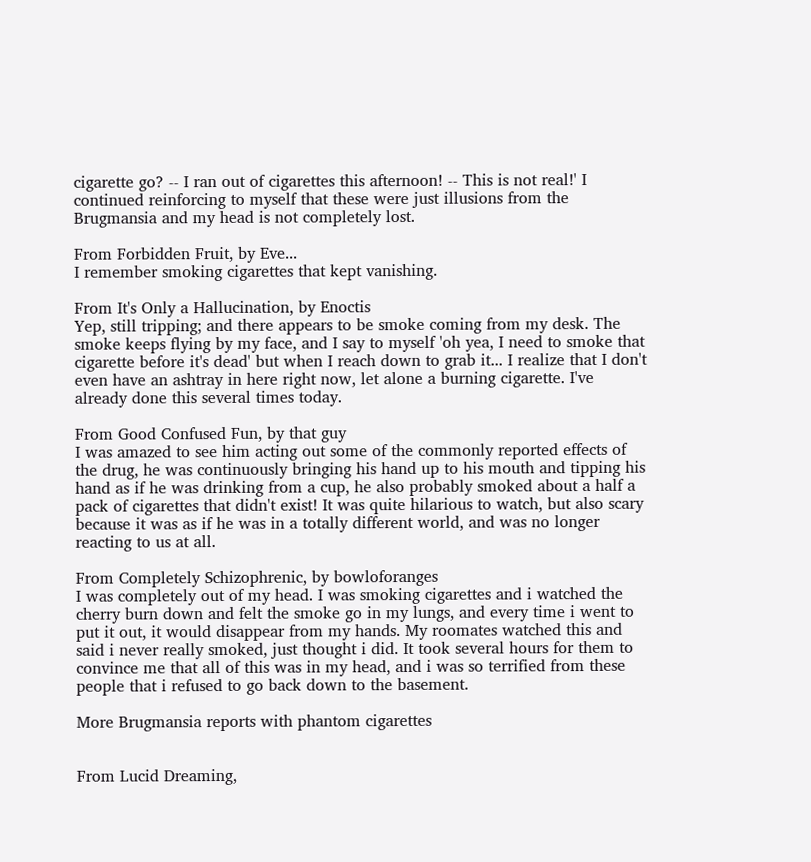cigarette go? -- I ran out of cigarettes this afternoon! -- This is not real!' I continued reinforcing to myself that these were just illusions from the Brugmansia and my head is not completely lost.

From Forbidden Fruit, by Eve...
I remember smoking cigarettes that kept vanishing.

From It's Only a Hallucination, by Enoctis
Yep, still tripping; and there appears to be smoke coming from my desk. The smoke keeps flying by my face, and I say to myself 'oh yea, I need to smoke that cigarette before it's dead' but when I reach down to grab it... I realize that I don't even have an ashtray in here right now, let alone a burning cigarette. I've already done this several times today.

From Good Confused Fun, by that guy
I was amazed to see him acting out some of the commonly reported effects of the drug, he was continuously bringing his hand up to his mouth and tipping his hand as if he was drinking from a cup, he also probably smoked about a half a pack of cigarettes that didn't exist! It was quite hilarious to watch, but also scary because it was as if he was in a totally different world, and was no longer reacting to us at all.

From Completely Schizophrenic, by bowloforanges
I was completely out of my head. I was smoking cigarettes and i watched the cherry burn down and felt the smoke go in my lungs, and every time i went to put it out, it would disappear from my hands. My roomates watched this and said i never really smoked, just thought i did. It took several hours for them to convince me that all of this was in my head, and i was so terrified from these people that i refused to go back down to the basement.

More Brugmansia reports with phantom cigarettes


From Lucid Dreaming,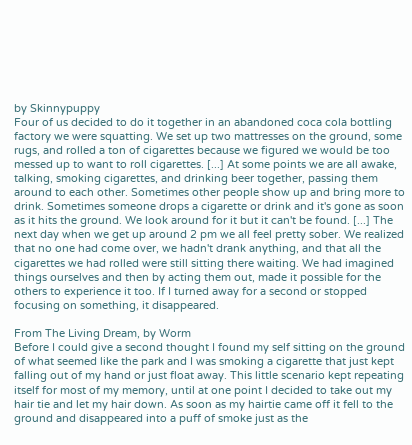by Skinnypuppy
Four of us decided to do it together in an abandoned coca cola bottling factory we were squatting. We set up two mattresses on the ground, some rugs, and rolled a ton of cigarettes because we figured we would be too messed up to want to roll cigarettes. [...] At some points we are all awake, talking, smoking cigarettes, and drinking beer together, passing them around to each other. Sometimes other people show up and bring more to drink. Sometimes someone drops a cigarette or drink and it's gone as soon as it hits the ground. We look around for it but it can't be found. [...] The next day when we get up around 2 pm we all feel pretty sober. We realized that no one had come over, we hadn't drank anything, and that all the cigarettes we had rolled were still sitting there waiting. We had imagined things ourselves and then by acting them out, made it possible for the others to experience it too. If I turned away for a second or stopped focusing on something, it disappeared.

From The Living Dream, by Worm
Before I could give a second thought I found my self sitting on the ground of what seemed like the park and I was smoking a cigarette that just kept falling out of my hand or just float away. This little scenario kept repeating itself for most of my memory, until at one point I decided to take out my hair tie and let my hair down. As soon as my hairtie came off it fell to the ground and disappeared into a puff of smoke just as the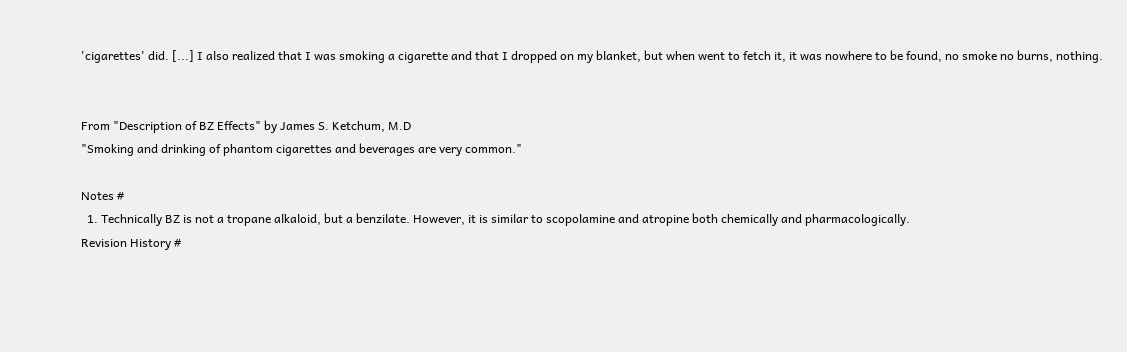'cigarettes' did. [...] I also realized that I was smoking a cigarette and that I dropped on my blanket, but when went to fetch it, it was nowhere to be found, no smoke no burns, nothing.


From "Description of BZ Effects" by James S. Ketchum, M.D
"Smoking and drinking of phantom cigarettes and beverages are very common."

Notes #
  1. Technically BZ is not a tropane alkaloid, but a benzilate. However, it is similar to scopolamine and atropine both chemically and pharmacologically.
Revision History #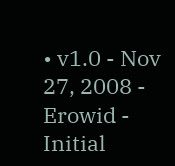• v1.0 - Nov 27, 2008 - Erowid - Initial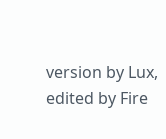version by Lux, edited by Fire